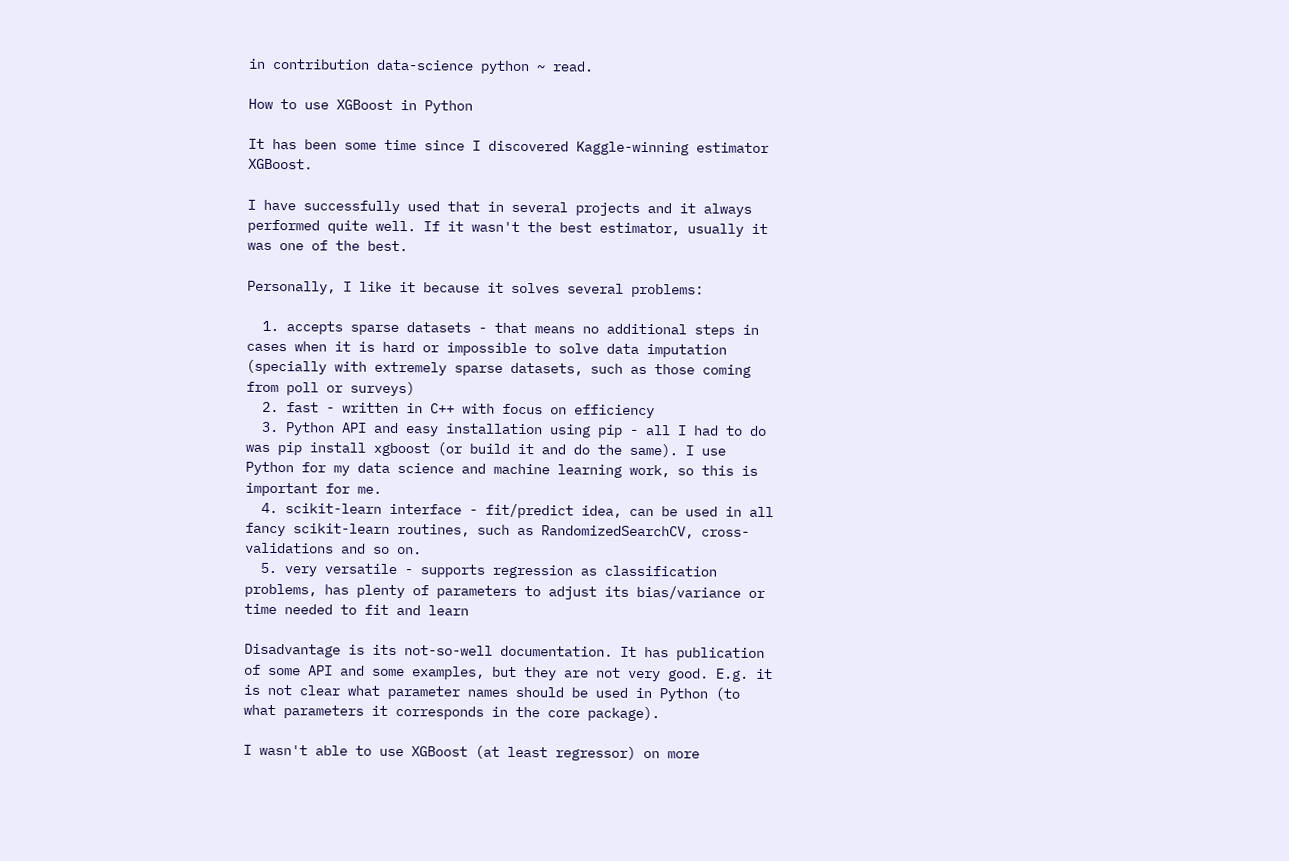in contribution data-science python ~ read.

How to use XGBoost in Python

It has been some time since I discovered Kaggle-winning estimator XGBoost.

I have successfully used that in several projects and it always performed quite well. If it wasn't the best estimator, usually it was one of the best.

Personally, I like it because it solves several problems:

  1. accepts sparse datasets - that means no additional steps in cases when it is hard or impossible to solve data imputation (specially with extremely sparse datasets, such as those coming from poll or surveys)
  2. fast - written in C++ with focus on efficiency
  3. Python API and easy installation using pip - all I had to do was pip install xgboost (or build it and do the same). I use Python for my data science and machine learning work, so this is important for me.
  4. scikit-learn interface - fit/predict idea, can be used in all fancy scikit-learn routines, such as RandomizedSearchCV, cross-validations and so on.
  5. very versatile - supports regression as classification problems, has plenty of parameters to adjust its bias/variance or time needed to fit and learn

Disadvantage is its not-so-well documentation. It has publication of some API and some examples, but they are not very good. E.g. it is not clear what parameter names should be used in Python (to what parameters it corresponds in the core package).

I wasn't able to use XGBoost (at least regressor) on more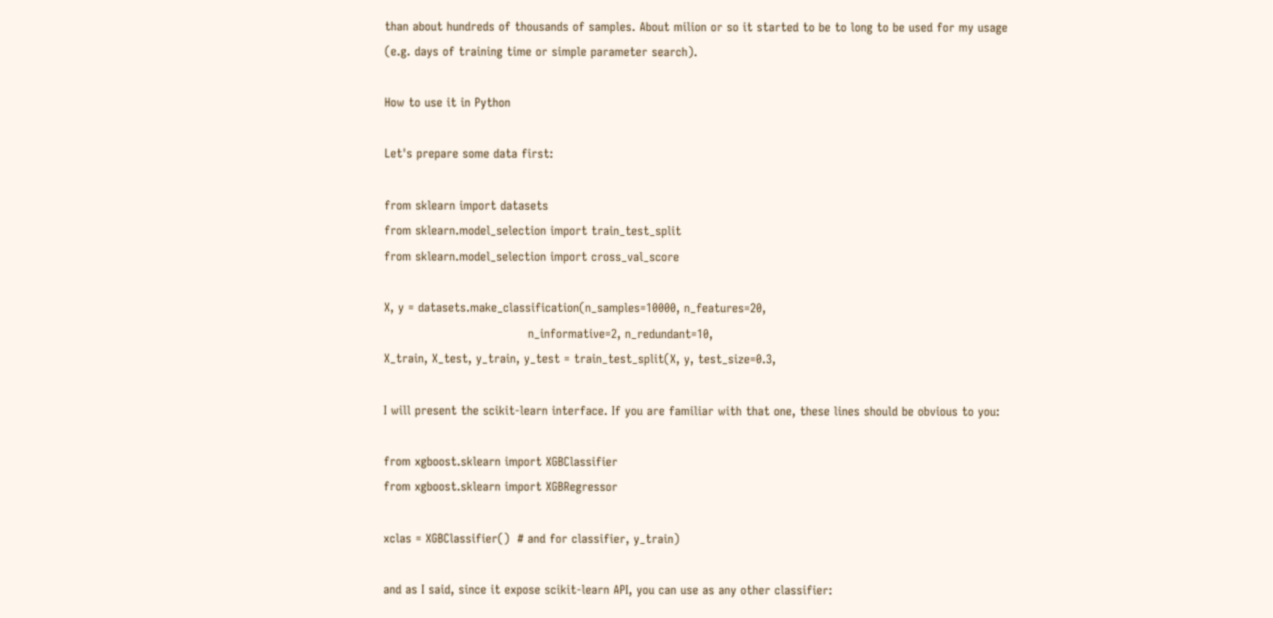than about hundreds of thousands of samples. About milion or so it started to be to long to be used for my usage (e.g. days of training time or simple parameter search).

How to use it in Python

Let's prepare some data first:

from sklearn import datasets
from sklearn.model_selection import train_test_split
from sklearn.model_selection import cross_val_score

X, y = datasets.make_classification(n_samples=10000, n_features=20,
                                    n_informative=2, n_redundant=10,
X_train, X_test, y_train, y_test = train_test_split(X, y, test_size=0.3,

I will present the scikit-learn interface. If you are familiar with that one, these lines should be obvious to you:

from xgboost.sklearn import XGBClassifier
from xgboost.sklearn import XGBRegressor

xclas = XGBClassifier()  # and for classifier, y_train)

and as I said, since it expose scikit-learn API, you can use as any other classifier: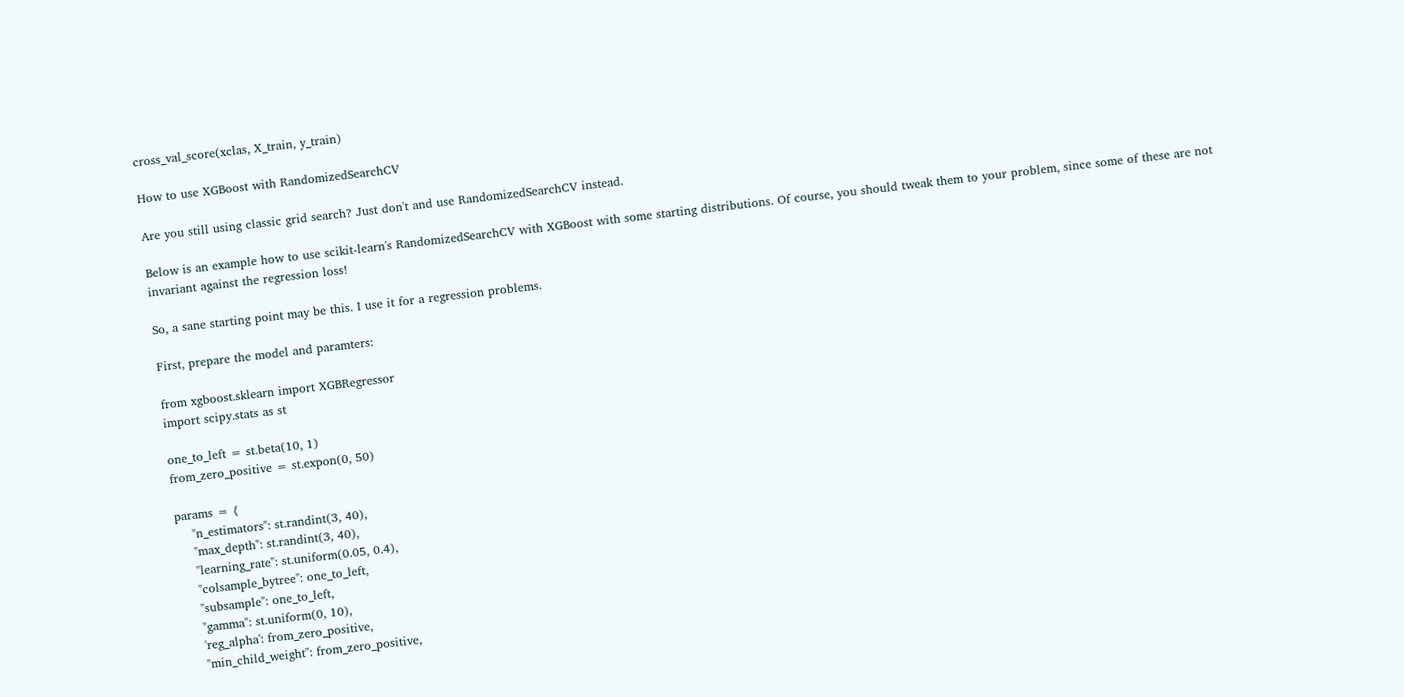cross_val_score(xclas, X_train, y_train)

How to use XGBoost with RandomizedSearchCV

Are you still using classic grid search? Just don't and use RandomizedSearchCV instead.

Below is an example how to use scikit-learn's RandomizedSearchCV with XGBoost with some starting distributions. Of course, you should tweak them to your problem, since some of these are not invariant against the regression loss!

So, a sane starting point may be this. I use it for a regression problems.

First, prepare the model and paramters:

from xgboost.sklearn import XGBRegressor
import scipy.stats as st

one_to_left = st.beta(10, 1)
from_zero_positive = st.expon(0, 50)

params = {
    "n_estimators": st.randint(3, 40),
    "max_depth": st.randint(3, 40),
    "learning_rate": st.uniform(0.05, 0.4),
    "colsample_bytree": one_to_left,
    "subsample": one_to_left,
    "gamma": st.uniform(0, 10),
    'reg_alpha': from_zero_positive,
    "min_child_weight": from_zero_positive,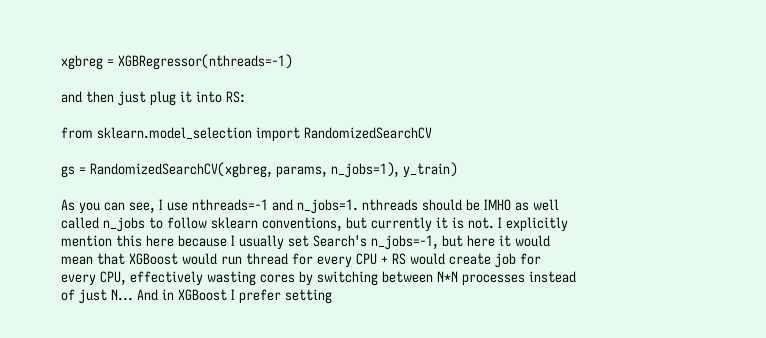xgbreg = XGBRegressor(nthreads=-1)

and then just plug it into RS:

from sklearn.model_selection import RandomizedSearchCV

gs = RandomizedSearchCV(xgbreg, params, n_jobs=1), y_train)

As you can see, I use nthreads=-1 and n_jobs=1. nthreads should be IMHO as well called n_jobs to follow sklearn conventions, but currently it is not. I explicitly mention this here because I usually set Search's n_jobs=-1, but here it would mean that XGBoost would run thread for every CPU + RS would create job for every CPU, effectively wasting cores by switching between N*N processes instead of just N... And in XGBoost I prefer setting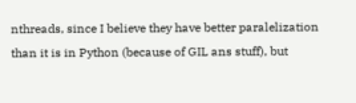nthreads, since I believe they have better paralelization than it is in Python (because of GIL ans stuff), but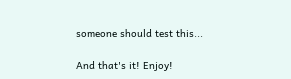someone should test this...

And that's it! Enjoy!